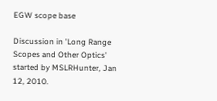EGW scope base

Discussion in 'Long Range Scopes and Other Optics' started by MSLRHunter, Jan 12, 2010.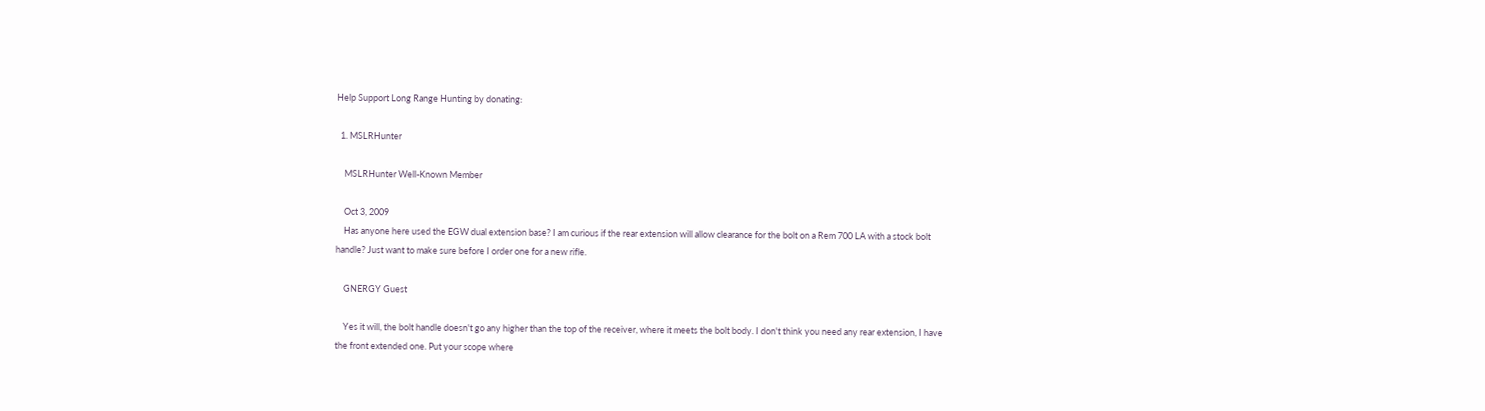Help Support Long Range Hunting by donating:

  1. MSLRHunter

    MSLRHunter Well-Known Member

    Oct 3, 2009
    Has anyone here used the EGW dual extension base? I am curious if the rear extension will allow clearance for the bolt on a Rem 700 LA with a stock bolt handle? Just want to make sure before I order one for a new rifle.

    GNERGY Guest

    Yes it will, the bolt handle doesn't go any higher than the top of the receiver, where it meets the bolt body. I don't think you need any rear extension, I have the front extended one. Put your scope where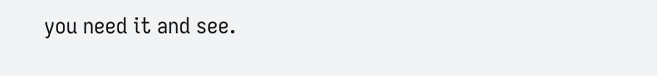you need it and see.